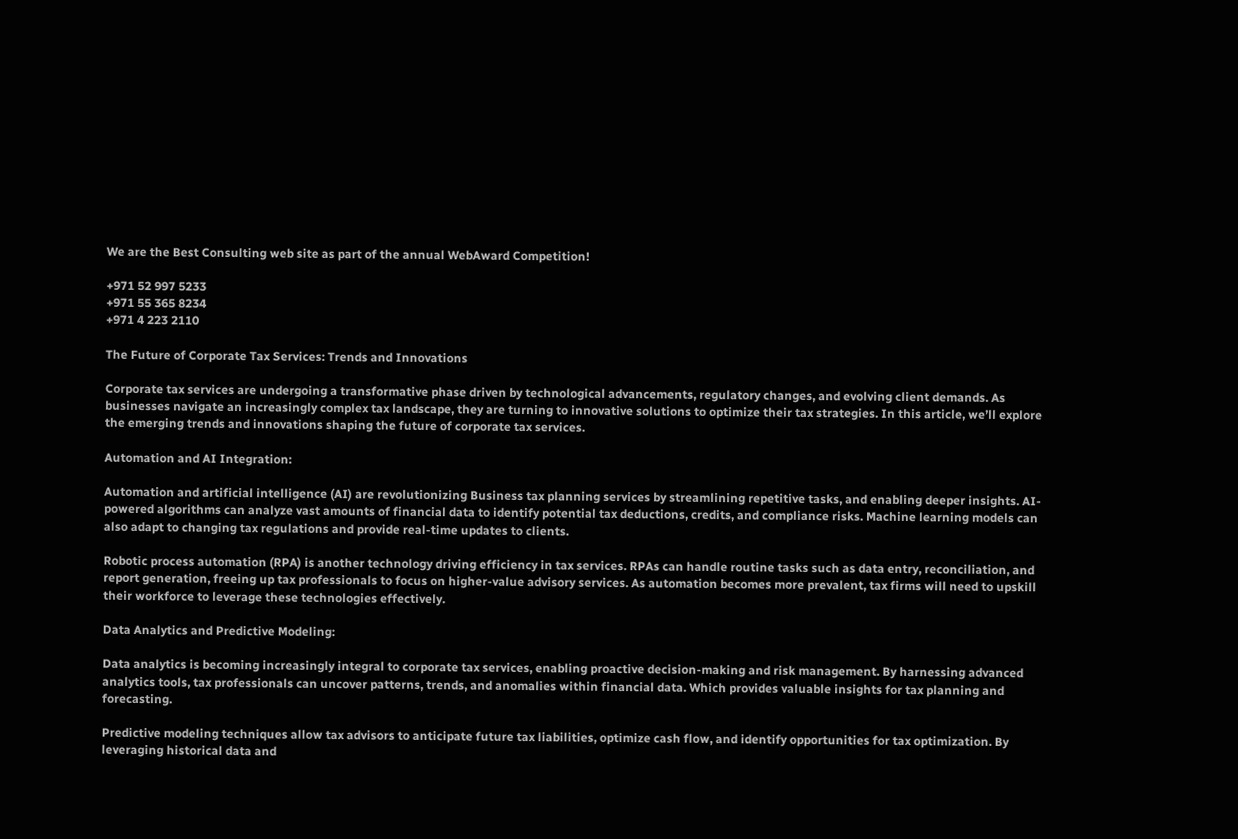We are the Best Consulting web site as part of the annual WebAward Competition!

+971 52 997 5233
+971 55 365 8234
+971 4 223 2110

The Future of Corporate Tax Services: Trends and Innovations

Corporate tax services are undergoing a transformative phase driven by technological advancements, regulatory changes, and evolving client demands. As businesses navigate an increasingly complex tax landscape, they are turning to innovative solutions to optimize their tax strategies. In this article, we’ll explore the emerging trends and innovations shaping the future of corporate tax services.

Automation and AI Integration:

Automation and artificial intelligence (AI) are revolutionizing Business tax planning services by streamlining repetitive tasks, and enabling deeper insights. AI-powered algorithms can analyze vast amounts of financial data to identify potential tax deductions, credits, and compliance risks. Machine learning models can also adapt to changing tax regulations and provide real-time updates to clients.

Robotic process automation (RPA) is another technology driving efficiency in tax services. RPAs can handle routine tasks such as data entry, reconciliation, and report generation, freeing up tax professionals to focus on higher-value advisory services. As automation becomes more prevalent, tax firms will need to upskill their workforce to leverage these technologies effectively.

Data Analytics and Predictive Modeling:

Data analytics is becoming increasingly integral to corporate tax services, enabling proactive decision-making and risk management. By harnessing advanced analytics tools, tax professionals can uncover patterns, trends, and anomalies within financial data. Which provides valuable insights for tax planning and forecasting.

Predictive modeling techniques allow tax advisors to anticipate future tax liabilities, optimize cash flow, and identify opportunities for tax optimization. By leveraging historical data and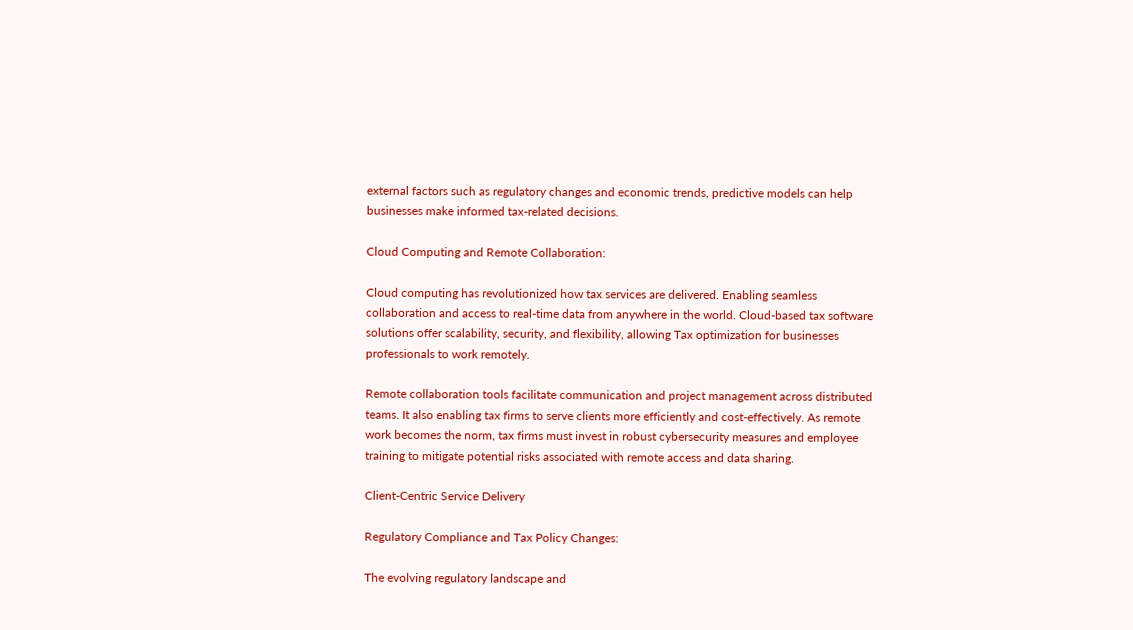external factors such as regulatory changes and economic trends, predictive models can help businesses make informed tax-related decisions.

Cloud Computing and Remote Collaboration:

Cloud computing has revolutionized how tax services are delivered. Enabling seamless collaboration and access to real-time data from anywhere in the world. Cloud-based tax software solutions offer scalability, security, and flexibility, allowing Tax optimization for businesses professionals to work remotely.

Remote collaboration tools facilitate communication and project management across distributed teams. It also enabling tax firms to serve clients more efficiently and cost-effectively. As remote work becomes the norm, tax firms must invest in robust cybersecurity measures and employee training to mitigate potential risks associated with remote access and data sharing.

Client-Centric Service Delivery

Regulatory Compliance and Tax Policy Changes:

The evolving regulatory landscape and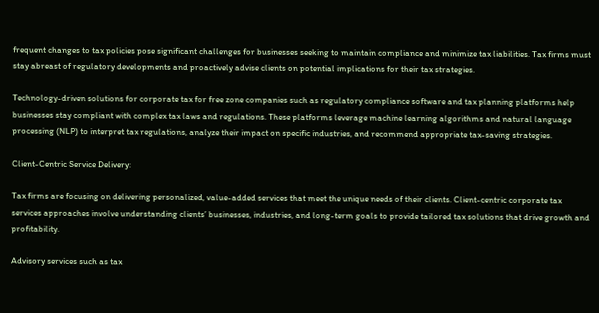frequent changes to tax policies pose significant challenges for businesses seeking to maintain compliance and minimize tax liabilities. Tax firms must stay abreast of regulatory developments and proactively advise clients on potential implications for their tax strategies.

Technology-driven solutions for corporate tax for free zone companies such as regulatory compliance software and tax planning platforms help businesses stay compliant with complex tax laws and regulations. These platforms leverage machine learning algorithms and natural language processing (NLP) to interpret tax regulations, analyze their impact on specific industries, and recommend appropriate tax-saving strategies.

Client-Centric Service Delivery:

Tax firms are focusing on delivering personalized, value-added services that meet the unique needs of their clients. Client-centric corporate tax services approaches involve understanding clients’ businesses, industries, and long-term goals to provide tailored tax solutions that drive growth and profitability.

Advisory services such as tax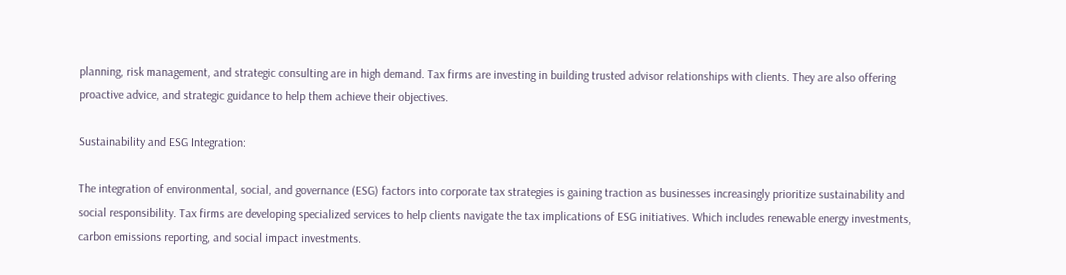planning, risk management, and strategic consulting are in high demand. Tax firms are investing in building trusted advisor relationships with clients. They are also offering proactive advice, and strategic guidance to help them achieve their objectives.

Sustainability and ESG Integration:

The integration of environmental, social, and governance (ESG) factors into corporate tax strategies is gaining traction as businesses increasingly prioritize sustainability and social responsibility. Tax firms are developing specialized services to help clients navigate the tax implications of ESG initiatives. Which includes renewable energy investments, carbon emissions reporting, and social impact investments.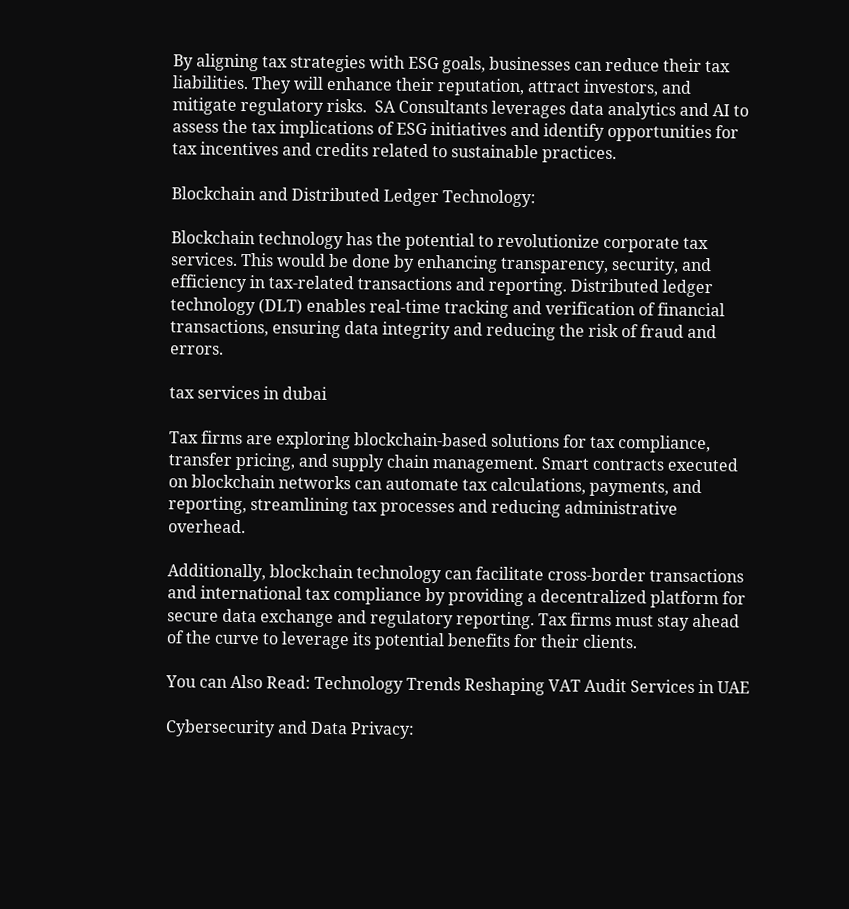By aligning tax strategies with ESG goals, businesses can reduce their tax liabilities. They will enhance their reputation, attract investors, and mitigate regulatory risks.  SA Consultants leverages data analytics and AI to assess the tax implications of ESG initiatives and identify opportunities for tax incentives and credits related to sustainable practices.

Blockchain and Distributed Ledger Technology:

Blockchain technology has the potential to revolutionize corporate tax services. This would be done by enhancing transparency, security, and efficiency in tax-related transactions and reporting. Distributed ledger technology (DLT) enables real-time tracking and verification of financial transactions, ensuring data integrity and reducing the risk of fraud and errors.

tax services in dubai

Tax firms are exploring blockchain-based solutions for tax compliance, transfer pricing, and supply chain management. Smart contracts executed on blockchain networks can automate tax calculations, payments, and reporting, streamlining tax processes and reducing administrative overhead.

Additionally, blockchain technology can facilitate cross-border transactions and international tax compliance by providing a decentralized platform for secure data exchange and regulatory reporting. Tax firms must stay ahead of the curve to leverage its potential benefits for their clients.

You can Also Read: Technology Trends Reshaping VAT Audit Services in UAE

Cybersecurity and Data Privacy: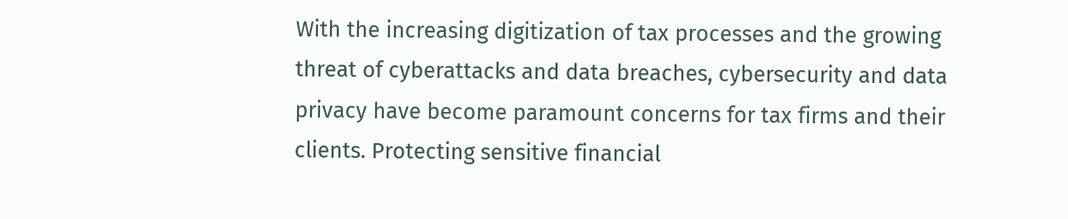With the increasing digitization of tax processes and the growing threat of cyberattacks and data breaches, cybersecurity and data privacy have become paramount concerns for tax firms and their clients. Protecting sensitive financial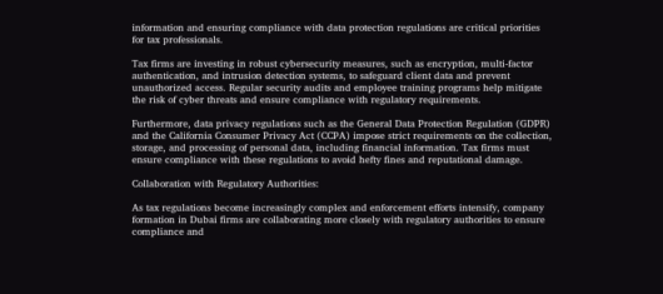information and ensuring compliance with data protection regulations are critical priorities for tax professionals.

Tax firms are investing in robust cybersecurity measures, such as encryption, multi-factor authentication, and intrusion detection systems, to safeguard client data and prevent unauthorized access. Regular security audits and employee training programs help mitigate the risk of cyber threats and ensure compliance with regulatory requirements.

Furthermore, data privacy regulations such as the General Data Protection Regulation (GDPR) and the California Consumer Privacy Act (CCPA) impose strict requirements on the collection, storage, and processing of personal data, including financial information. Tax firms must ensure compliance with these regulations to avoid hefty fines and reputational damage.

Collaboration with Regulatory Authorities:

As tax regulations become increasingly complex and enforcement efforts intensify, company formation in Dubai firms are collaborating more closely with regulatory authorities to ensure compliance and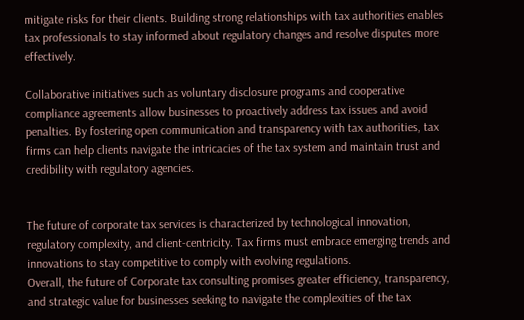mitigate risks for their clients. Building strong relationships with tax authorities enables tax professionals to stay informed about regulatory changes and resolve disputes more effectively.

Collaborative initiatives such as voluntary disclosure programs and cooperative compliance agreements allow businesses to proactively address tax issues and avoid penalties. By fostering open communication and transparency with tax authorities, tax firms can help clients navigate the intricacies of the tax system and maintain trust and credibility with regulatory agencies.


The future of corporate tax services is characterized by technological innovation, regulatory complexity, and client-centricity. Tax firms must embrace emerging trends and innovations to stay competitive to comply with evolving regulations.
Overall, the future of Corporate tax consulting promises greater efficiency, transparency, and strategic value for businesses seeking to navigate the complexities of the tax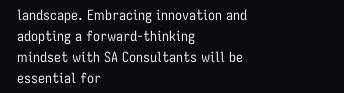landscape. Embracing innovation and adopting a forward-thinking mindset with SA Consultants will be essential for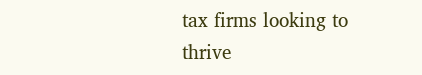tax firms looking to thrive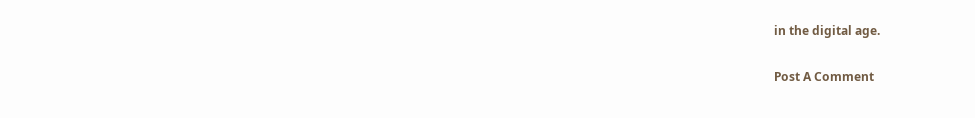in the digital age.

Post A Comment